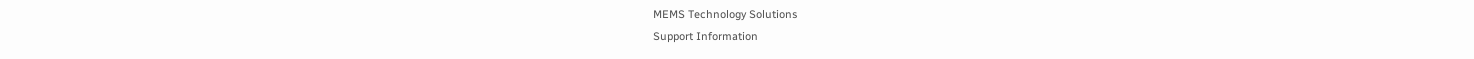MEMS Technology Solutions
Support Information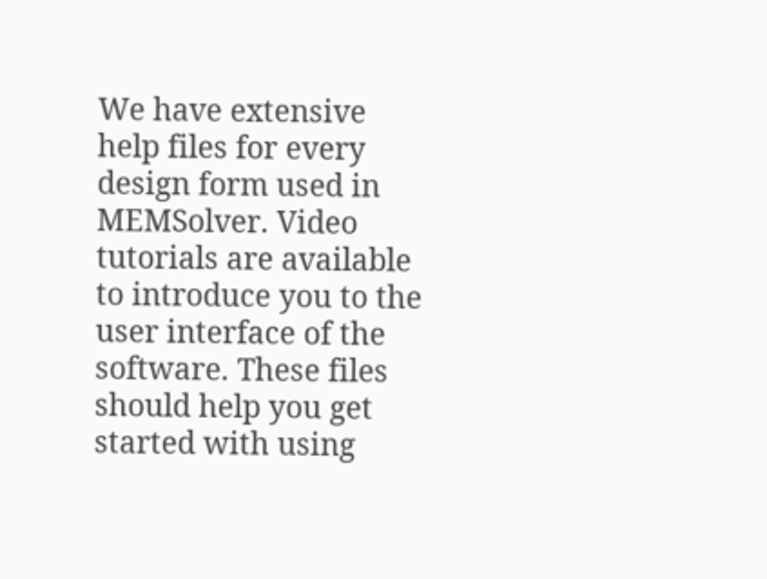We have extensive help files for every design form used in MEMSolver. Video tutorials are available to introduce you to the user interface of the software. These files should help you get started with using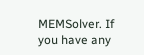MEMSolver. If you have any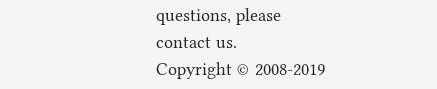questions, please contact us.
Copyright © 2008-2019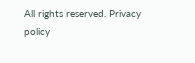All rights reserved. Privacy policy